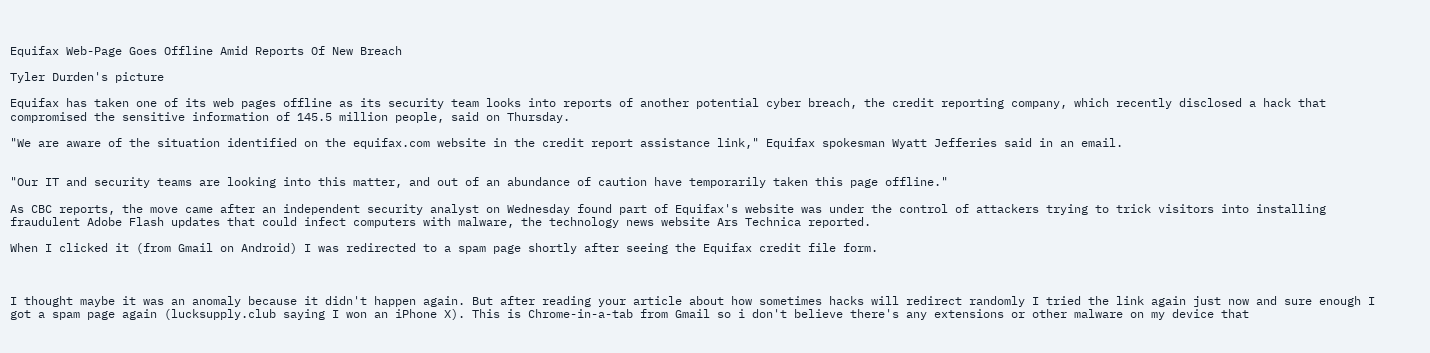Equifax Web-Page Goes Offline Amid Reports Of New Breach

Tyler Durden's picture

Equifax has taken one of its web pages offline as its security team looks into reports of another potential cyber breach, the credit reporting company, which recently disclosed a hack that compromised the sensitive information of 145.5 million people, said on Thursday.

"We are aware of the situation identified on the equifax.com website in the credit report assistance link," Equifax spokesman Wyatt Jefferies said in an email.


"Our IT and security teams are looking into this matter, and out of an abundance of caution have temporarily taken this page offline."

As CBC reports, the move came after an independent security analyst on Wednesday found part of Equifax's website was under the control of attackers trying to trick visitors into installing fraudulent Adobe Flash updates that could infect computers with malware, the technology news website Ars Technica reported.

When I clicked it (from Gmail on Android) I was redirected to a spam page shortly after seeing the Equifax credit file form.



I thought maybe it was an anomaly because it didn't happen again. But after reading your article about how sometimes hacks will redirect randomly I tried the link again just now and sure enough I got a spam page again (lucksupply.club saying I won an iPhone X). This is Chrome-in-a-tab from Gmail so i don't believe there's any extensions or other malware on my device that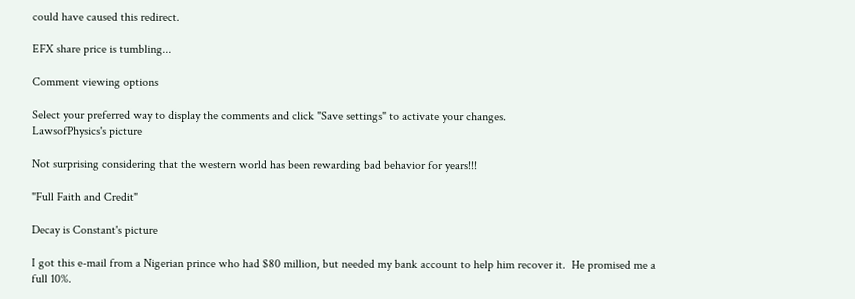could have caused this redirect.

EFX share price is tumbling...

Comment viewing options

Select your preferred way to display the comments and click "Save settings" to activate your changes.
LawsofPhysics's picture

Not surprising considering that the western world has been rewarding bad behavior for years!!!

"Full Faith and Credit"

Decay is Constant's picture

I got this e-mail from a Nigerian prince who had $80 million, but needed my bank account to help him recover it.  He promised me a full 10%.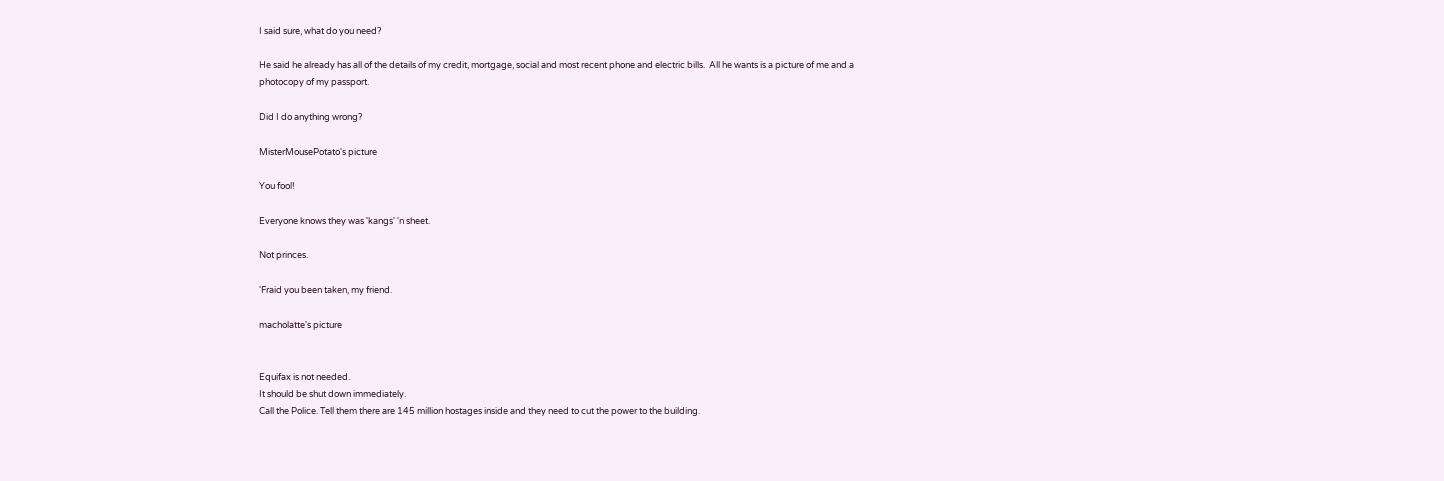I said sure, what do you need?

He said he already has all of the details of my credit, mortgage, social and most recent phone and electric bills.  All he wants is a picture of me and a photocopy of my passport.

Did I do anything wrong?

MisterMousePotato's picture

You fool!

Everyone knows they was 'kangs' 'n sheet.

Not princes.

'Fraid you been taken, my friend.

macholatte's picture


Equifax is not needed.
It should be shut down immediately.
Call the Police. Tell them there are 145 million hostages inside and they need to cut the power to the building.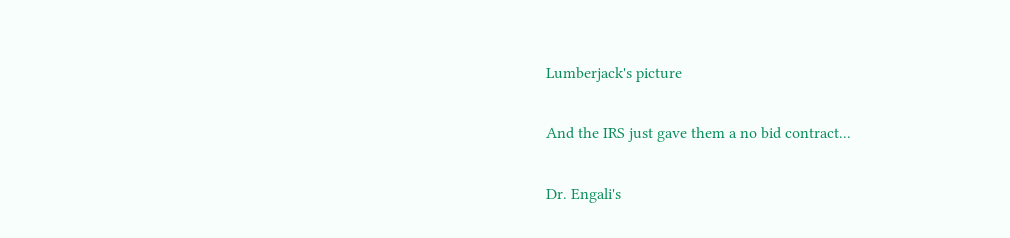Lumberjack's picture

And the IRS just gave them a no bid contract...

Dr. Engali's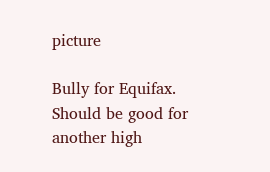picture

Bully for Equifax. Should be good for another high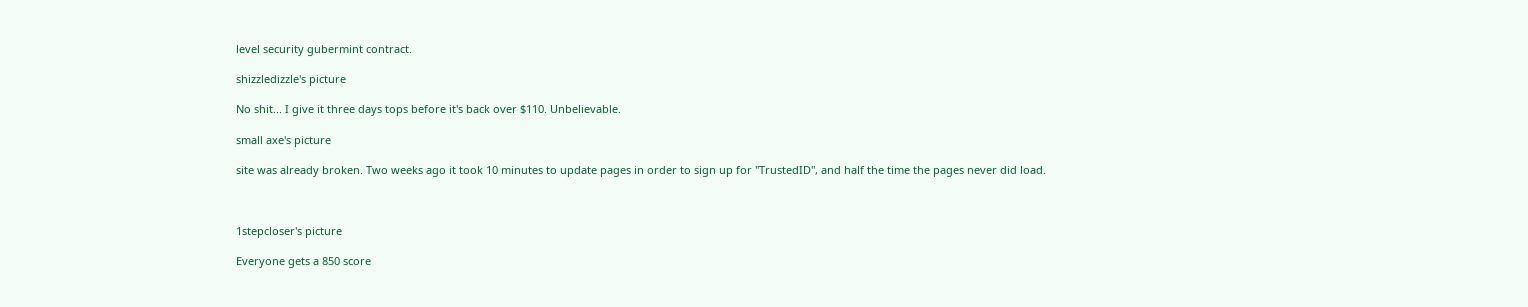level security gubermint contract.

shizzledizzle's picture

No shit... I give it three days tops before it's back over $110. Unbelievable.

small axe's picture

site was already broken. Two weeks ago it took 10 minutes to update pages in order to sign up for "TrustedID", and half the time the pages never did load.



1stepcloser's picture

Everyone gets a 850 score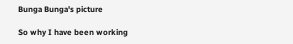Bunga Bunga's picture

So why I have been working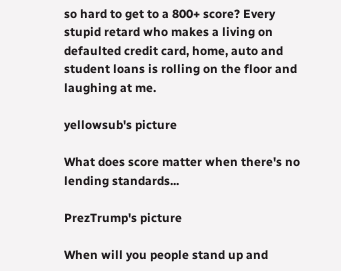so hard to get to a 800+ score? Every stupid retard who makes a living on defaulted credit card, home, auto and student loans is rolling on the floor and laughing at me.

yellowsub's picture

What does score matter when there's no lending standards...

PrezTrump's picture

When will you people stand up and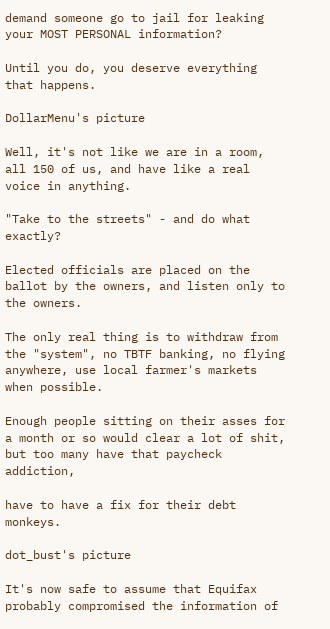demand someone go to jail for leaking your MOST PERSONAL information?

Until you do, you deserve everything that happens.

DollarMenu's picture

Well, it's not like we are in a room, all 150 of us, and have like a real voice in anything.

"Take to the streets" - and do what exactly?

Elected officials are placed on the ballot by the owners, and listen only to the owners.

The only real thing is to withdraw from the "system", no TBTF banking, no flying anywhere, use local farmer's markets when possible.

Enough people sitting on their asses for a month or so would clear a lot of shit, but too many have that paycheck addiction,

have to have a fix for their debt monkeys.

dot_bust's picture

It's now safe to assume that Equifax probably compromised the information of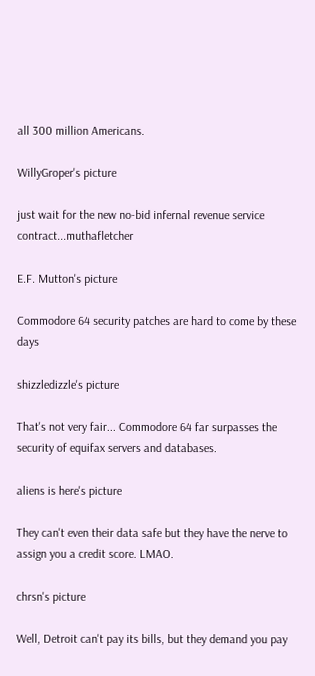all 300 million Americans.

WillyGroper's picture

just wait for the new no-bid infernal revenue service contract...muthafletcher

E.F. Mutton's picture

Commodore 64 security patches are hard to come by these days

shizzledizzle's picture

That's not very fair... Commodore 64 far surpasses the security of equifax servers and databases.

aliens is here's picture

They can't even their data safe but they have the nerve to assign you a credit score. LMAO.

chrsn's picture

Well, Detroit can't pay its bills, but they demand you pay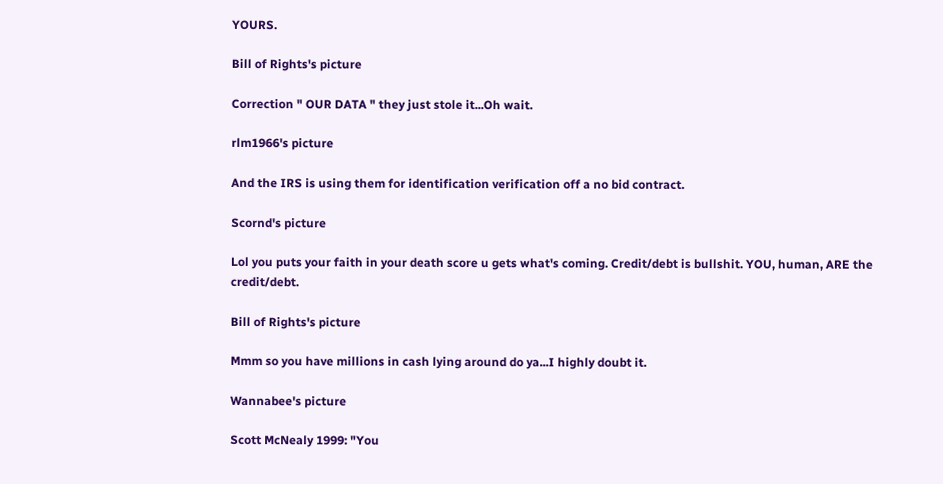YOURS.

Bill of Rights's picture

Correction " OUR DATA " they just stole it...Oh wait.

rlm1966's picture

And the IRS is using them for identification verification off a no bid contract.

Scornd's picture

Lol you puts your faith in your death score u gets what's coming. Credit/debt is bullshit. YOU, human, ARE the credit/debt.

Bill of Rights's picture

Mmm so you have millions in cash lying around do ya...I highly doubt it.

Wannabee's picture

Scott McNealy 1999: "You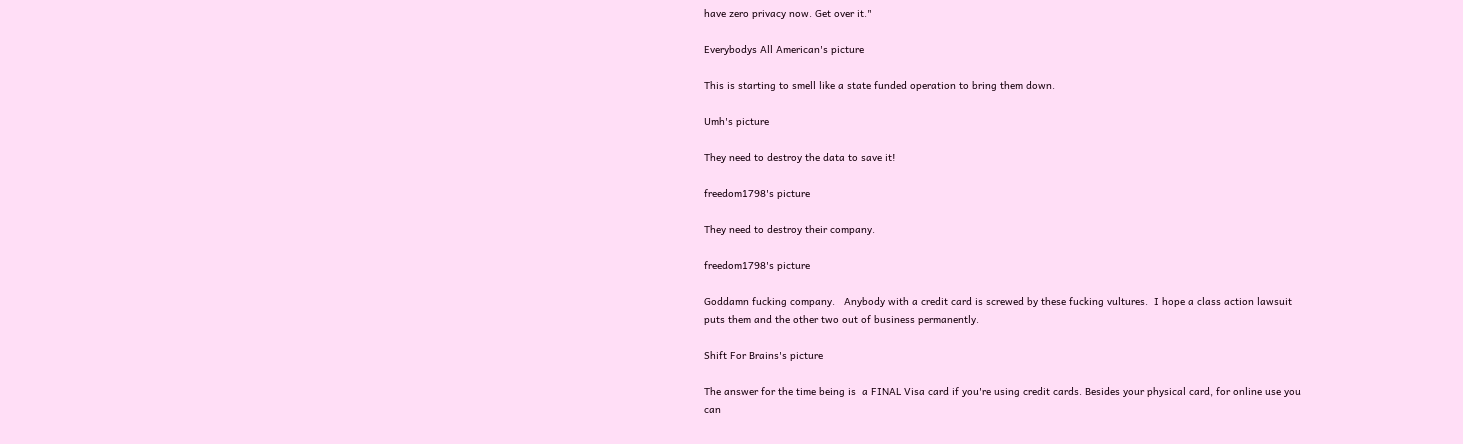have zero privacy now. Get over it."

Everybodys All American's picture

This is starting to smell like a state funded operation to bring them down.

Umh's picture

They need to destroy the data to save it!

freedom1798's picture

They need to destroy their company.

freedom1798's picture

Goddamn fucking company.   Anybody with a credit card is screwed by these fucking vultures.  I hope a class action lawsuit puts them and the other two out of business permanently.

Shift For Brains's picture

The answer for the time being is  a FINAL Visa card if you're using credit cards. Besides your physical card, for online use you can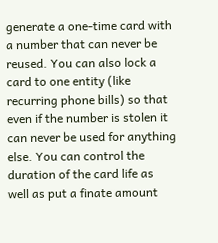generate a one-time card with a number that can never be reused. You can also lock a  card to one entity (like recurring phone bills) so that even if the number is stolen it can never be used for anything else. You can control the duration of the card life as well as put a finate amount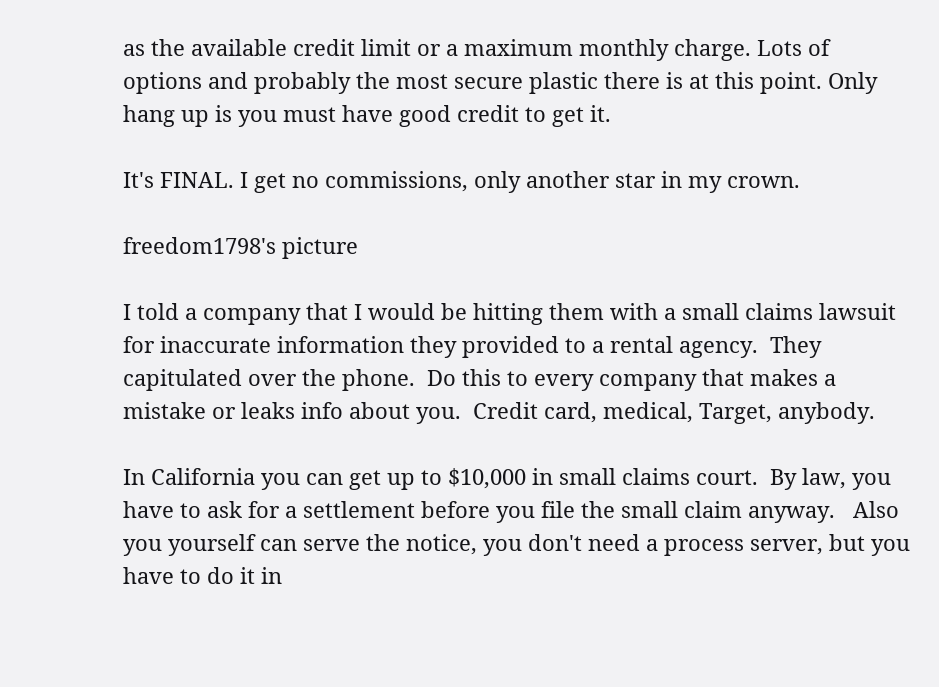as the available credit limit or a maximum monthly charge. Lots of options and probably the most secure plastic there is at this point. Only hang up is you must have good credit to get it.

It's FINAL. I get no commissions, only another star in my crown.

freedom1798's picture

I told a company that I would be hitting them with a small claims lawsuit for inaccurate information they provided to a rental agency.  They capitulated over the phone.  Do this to every company that makes a mistake or leaks info about you.  Credit card, medical, Target, anybody.

In California you can get up to $10,000 in small claims court.  By law, you have to ask for a settlement before you file the small claim anyway.   Also you yourself can serve the notice, you don't need a process server, but you have to do it in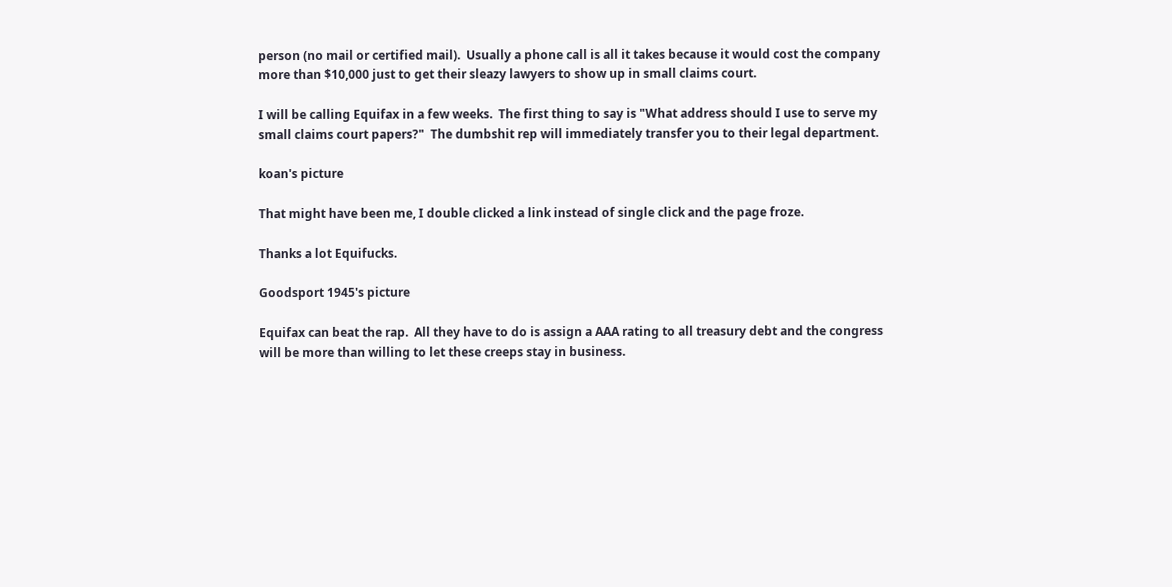person (no mail or certified mail).  Usually a phone call is all it takes because it would cost the company more than $10,000 just to get their sleazy lawyers to show up in small claims court.

I will be calling Equifax in a few weeks.  The first thing to say is "What address should I use to serve my small claims court papers?"  The dumbshit rep will immediately transfer you to their legal department.

koan's picture

That might have been me, I double clicked a link instead of single click and the page froze.

Thanks a lot Equifucks.

Goodsport 1945's picture

Equifax can beat the rap.  All they have to do is assign a AAA rating to all treasury debt and the congress will be more than willing to let these creeps stay in business.